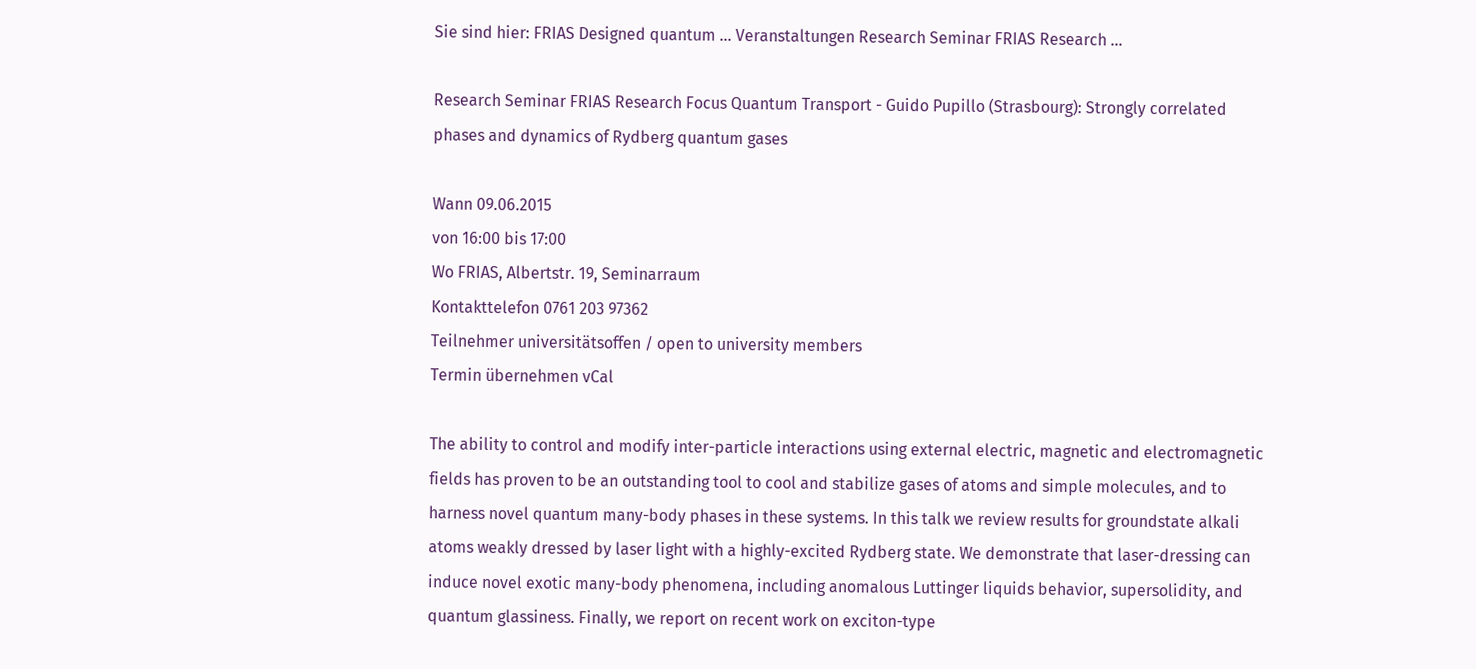Sie sind hier: FRIAS Designed quantum … Veranstaltungen Research Seminar FRIAS Research …

Research Seminar FRIAS Research Focus Quantum Transport - Guido Pupillo (Strasbourg): Strongly correlated phases and dynamics of Rydberg quantum gases

Wann 09.06.2015
von 16:00 bis 17:00
Wo FRIAS, Albertstr. 19, Seminarraum
Kontakttelefon 0761 203 97362
Teilnehmer universitätsoffen / open to university members
Termin übernehmen vCal

The ability to control and modify inter-particle interactions using external electric, magnetic and electromagnetic fields has proven to be an outstanding tool to cool and stabilize gases of atoms and simple molecules, and to harness novel quantum many-body phases in these systems. In this talk we review results for groundstate alkali atoms weakly dressed by laser light with a highly-excited Rydberg state. We demonstrate that laser-dressing can induce novel exotic many-body phenomena, including anomalous Luttinger liquids behavior, supersolidity, and quantum glassiness. Finally, we report on recent work on exciton-type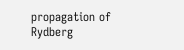propagation of Rydberg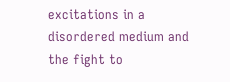excitations in a disordered medium and the fight to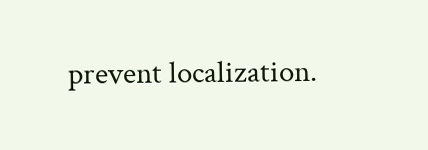prevent localization.